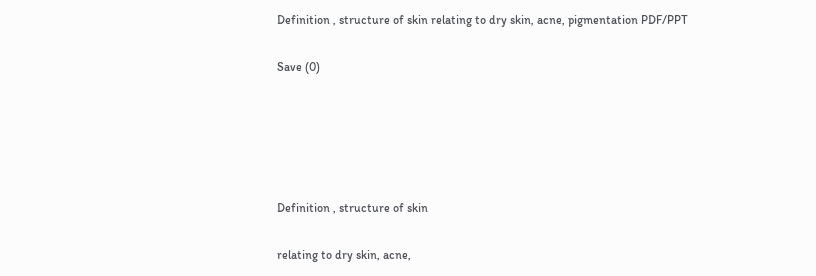Definition , structure of skin relating to dry skin, acne, pigmentation PDF/PPT

Save (0)





Definition , structure of skin

relating to dry skin, acne,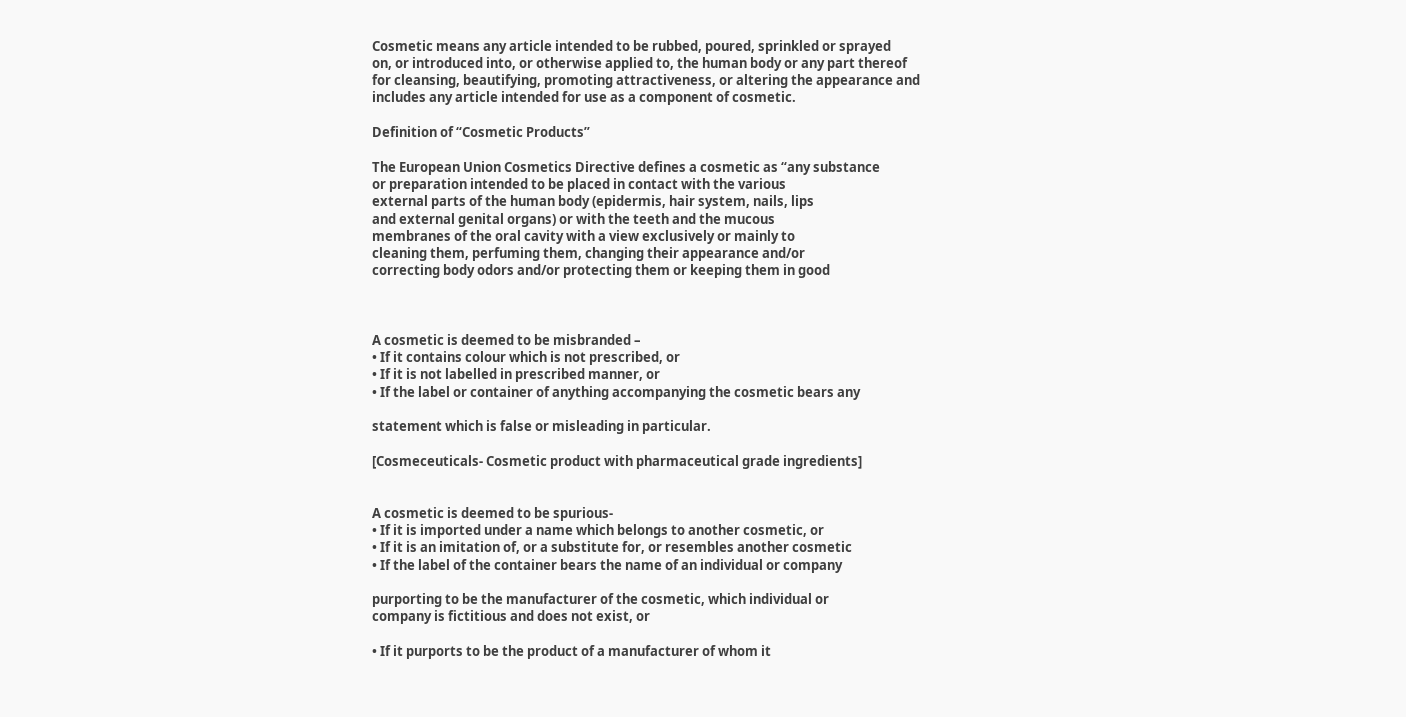Cosmetic means any article intended to be rubbed, poured, sprinkled or sprayed
on, or introduced into, or otherwise applied to, the human body or any part thereof
for cleansing, beautifying, promoting attractiveness, or altering the appearance and
includes any article intended for use as a component of cosmetic.

Definition of “Cosmetic Products”

The European Union Cosmetics Directive defines a cosmetic as “any substance
or preparation intended to be placed in contact with the various
external parts of the human body (epidermis, hair system, nails, lips
and external genital organs) or with the teeth and the mucous
membranes of the oral cavity with a view exclusively or mainly to
cleaning them, perfuming them, changing their appearance and/or
correcting body odors and/or protecting them or keeping them in good



A cosmetic is deemed to be misbranded –
• If it contains colour which is not prescribed, or
• If it is not labelled in prescribed manner, or
• If the label or container of anything accompanying the cosmetic bears any

statement which is false or misleading in particular.

[Cosmeceuticals- Cosmetic product with pharmaceutical grade ingredients]


A cosmetic is deemed to be spurious-
• If it is imported under a name which belongs to another cosmetic, or
• If it is an imitation of, or a substitute for, or resembles another cosmetic
• If the label of the container bears the name of an individual or company

purporting to be the manufacturer of the cosmetic, which individual or
company is fictitious and does not exist, or

• If it purports to be the product of a manufacturer of whom it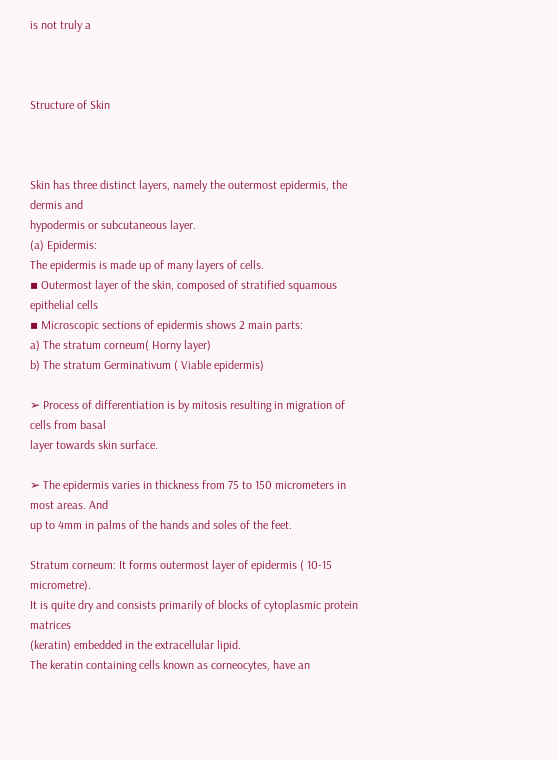is not truly a



Structure of Skin



Skin has three distinct layers, namely the outermost epidermis, the dermis and
hypodermis or subcutaneous layer.
(a) Epidermis:
The epidermis is made up of many layers of cells.
▪ Outermost layer of the skin, composed of stratified squamous epithelial cells
▪ Microscopic sections of epidermis shows 2 main parts:
a) The stratum corneum( Horny layer)
b) The stratum Germinativum ( Viable epidermis)

➢ Process of differentiation is by mitosis resulting in migration of cells from basal
layer towards skin surface.

➢ The epidermis varies in thickness from 75 to 150 micrometers in most areas. And
up to 4mm in palms of the hands and soles of the feet.

Stratum corneum: It forms outermost layer of epidermis ( 10-15 micrometre).
It is quite dry and consists primarily of blocks of cytoplasmic protein matrices
(keratin) embedded in the extracellular lipid.
The keratin containing cells known as corneocytes, have an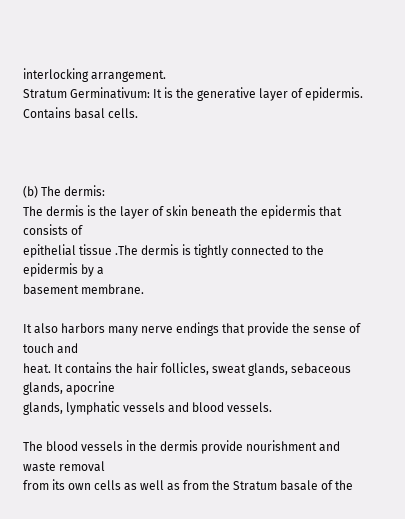interlocking arrangement.
Stratum Germinativum: It is the generative layer of epidermis. Contains basal cells.



(b) The dermis:
The dermis is the layer of skin beneath the epidermis that consists of
epithelial tissue .The dermis is tightly connected to the epidermis by a
basement membrane.

It also harbors many nerve endings that provide the sense of touch and
heat. It contains the hair follicles, sweat glands, sebaceous glands, apocrine
glands, lymphatic vessels and blood vessels.

The blood vessels in the dermis provide nourishment and waste removal
from its own cells as well as from the Stratum basale of the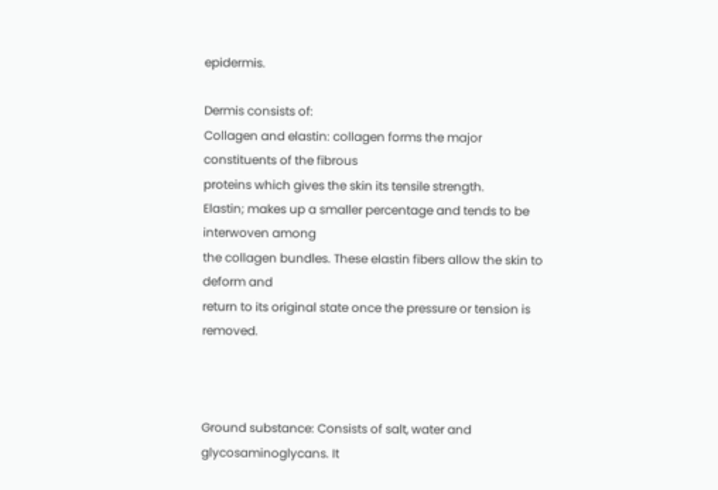epidermis.

Dermis consists of:
Collagen and elastin: collagen forms the major constituents of the fibrous
proteins which gives the skin its tensile strength.
Elastin; makes up a smaller percentage and tends to be interwoven among
the collagen bundles. These elastin fibers allow the skin to deform and
return to its original state once the pressure or tension is removed.



Ground substance: Consists of salt, water and glycosaminoglycans. It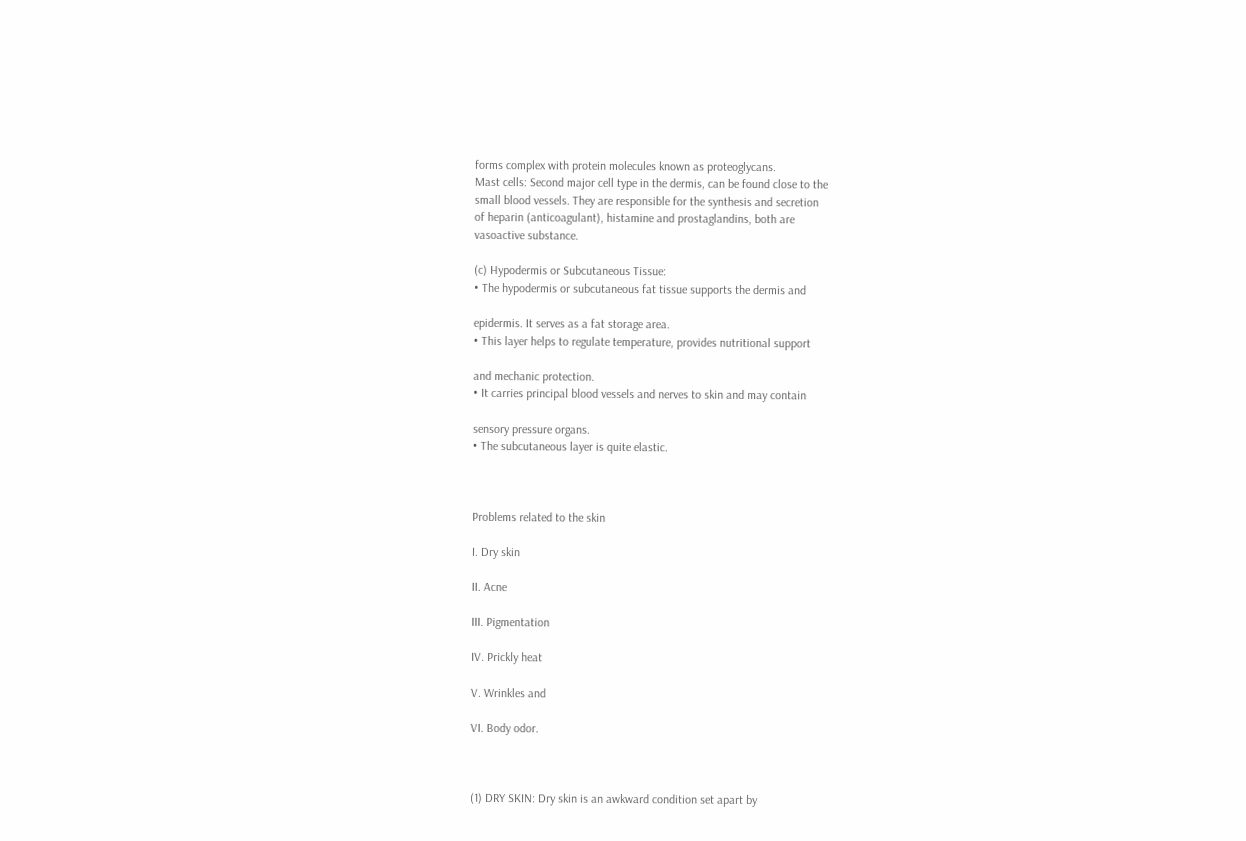forms complex with protein molecules known as proteoglycans.
Mast cells: Second major cell type in the dermis, can be found close to the
small blood vessels. They are responsible for the synthesis and secretion
of heparin (anticoagulant), histamine and prostaglandins, both are
vasoactive substance.

(c) Hypodermis or Subcutaneous Tissue:
• The hypodermis or subcutaneous fat tissue supports the dermis and

epidermis. It serves as a fat storage area.
• This layer helps to regulate temperature, provides nutritional support

and mechanic protection.
• It carries principal blood vessels and nerves to skin and may contain

sensory pressure organs.
• The subcutaneous layer is quite elastic.



Problems related to the skin

I. Dry skin

II. Acne

III. Pigmentation

IV. Prickly heat

V. Wrinkles and

VI. Body odor.



(1) DRY SKIN: Dry skin is an awkward condition set apart by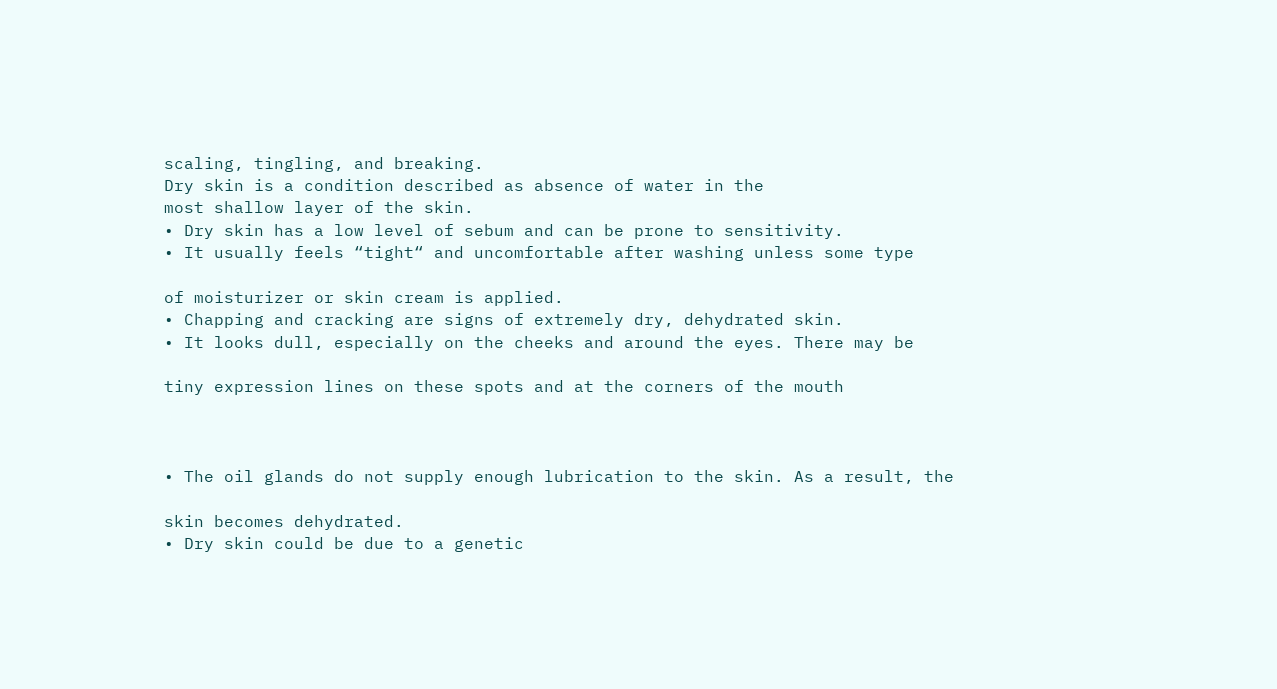scaling, tingling, and breaking.
Dry skin is a condition described as absence of water in the
most shallow layer of the skin.
• Dry skin has a low level of sebum and can be prone to sensitivity.
• It usually feels “tight“ and uncomfortable after washing unless some type

of moisturizer or skin cream is applied.
• Chapping and cracking are signs of extremely dry, dehydrated skin.
• It looks dull, especially on the cheeks and around the eyes. There may be

tiny expression lines on these spots and at the corners of the mouth



• The oil glands do not supply enough lubrication to the skin. As a result, the

skin becomes dehydrated.
• Dry skin could be due to a genetic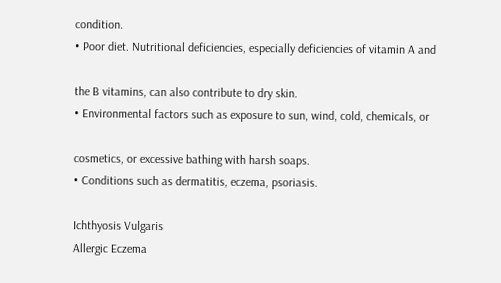condition.
• Poor diet. Nutritional deficiencies, especially deficiencies of vitamin A and

the B vitamins, can also contribute to dry skin.
• Environmental factors such as exposure to sun, wind, cold, chemicals, or

cosmetics, or excessive bathing with harsh soaps.
• Conditions such as dermatitis, eczema, psoriasis.

Ichthyosis Vulgaris
Allergic Eczema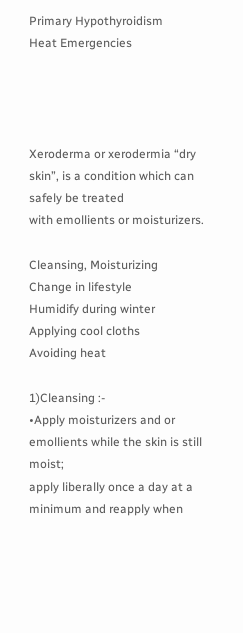Primary Hypothyroidism
Heat Emergencies




Xeroderma or xerodermia “dry skin”, is a condition which can safely be treated
with emollients or moisturizers.

Cleansing, Moisturizing
Change in lifestyle
Humidify during winter
Applying cool cloths
Avoiding heat

1)Cleansing :-
•Apply moisturizers and or emollients while the skin is still moist;
apply liberally once a day at a minimum and reapply when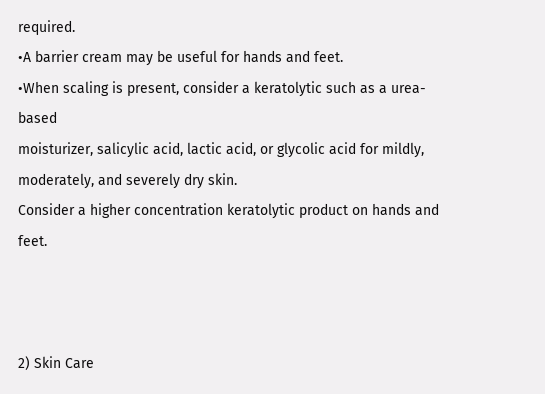required.
•A barrier cream may be useful for hands and feet.
•When scaling is present, consider a keratolytic such as a urea-based
moisturizer, salicylic acid, lactic acid, or glycolic acid for mildly,
moderately, and severely dry skin.
Consider a higher concentration keratolytic product on hands and feet.



2) Skin Care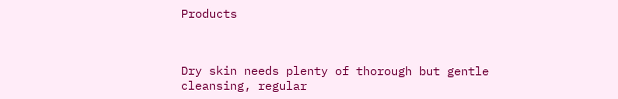Products



Dry skin needs plenty of thorough but gentle cleansing, regular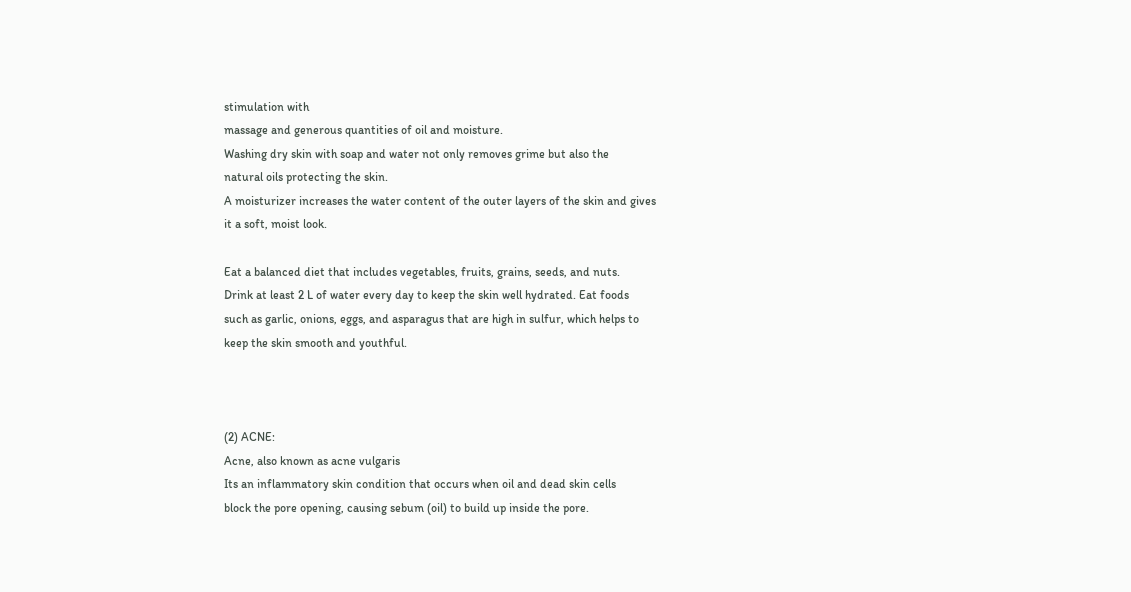stimulation with
massage and generous quantities of oil and moisture.
Washing dry skin with soap and water not only removes grime but also the
natural oils protecting the skin.
A moisturizer increases the water content of the outer layers of the skin and gives
it a soft, moist look.

Eat a balanced diet that includes vegetables, fruits, grains, seeds, and nuts.
Drink at least 2 L of water every day to keep the skin well hydrated. Eat foods
such as garlic, onions, eggs, and asparagus that are high in sulfur, which helps to
keep the skin smooth and youthful.



(2) ACNE:
Acne, also known as acne vulgaris
Its an inflammatory skin condition that occurs when oil and dead skin cells
block the pore opening, causing sebum (oil) to build up inside the pore.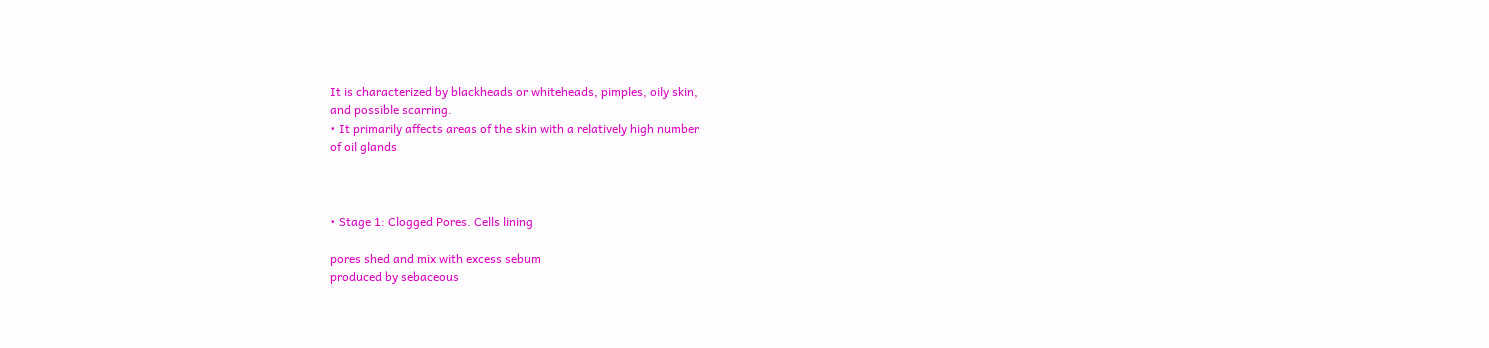It is characterized by blackheads or whiteheads, pimples, oily skin,
and possible scarring.
• It primarily affects areas of the skin with a relatively high number
of oil glands



• Stage 1: Clogged Pores. Cells lining

pores shed and mix with excess sebum
produced by sebaceous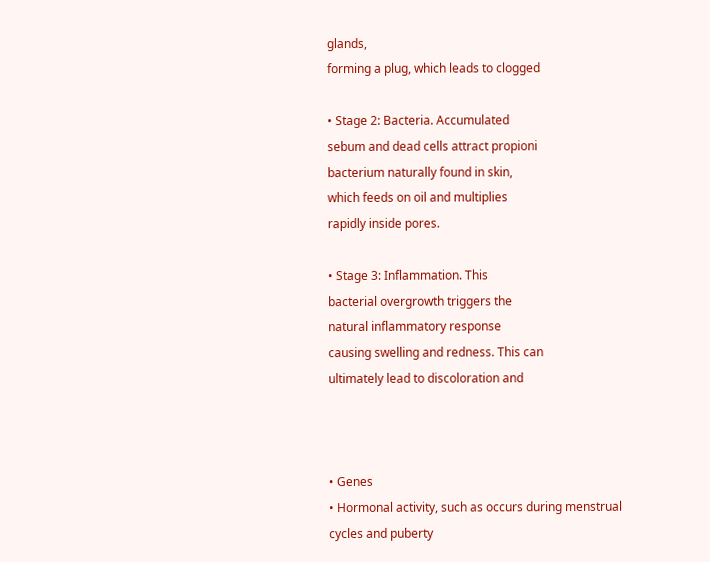glands,
forming a plug, which leads to clogged

• Stage 2: Bacteria. Accumulated
sebum and dead cells attract propioni
bacterium naturally found in skin,
which feeds on oil and multiplies
rapidly inside pores.

• Stage 3: Inflammation. This
bacterial overgrowth triggers the
natural inflammatory response
causing swelling and redness. This can
ultimately lead to discoloration and



• Genes
• Hormonal activity, such as occurs during menstrual cycles and puberty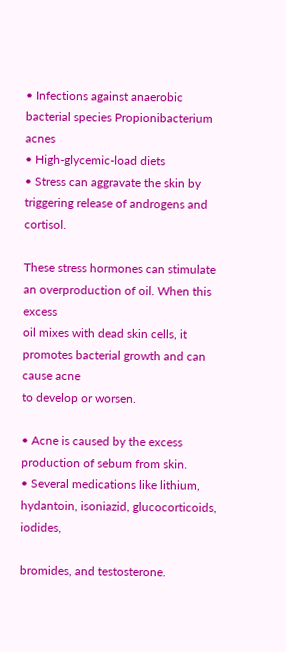• Infections against anaerobic bacterial species Propionibacterium acnes
• High-glycemic-load diets
• Stress can aggravate the skin by triggering release of androgens and cortisol.

These stress hormones can stimulate an overproduction of oil. When this excess
oil mixes with dead skin cells, it promotes bacterial growth and can cause acne
to develop or worsen.

• Acne is caused by the excess production of sebum from skin.
• Several medications like lithium, hydantoin, isoniazid, glucocorticoids, iodides,

bromides, and testosterone.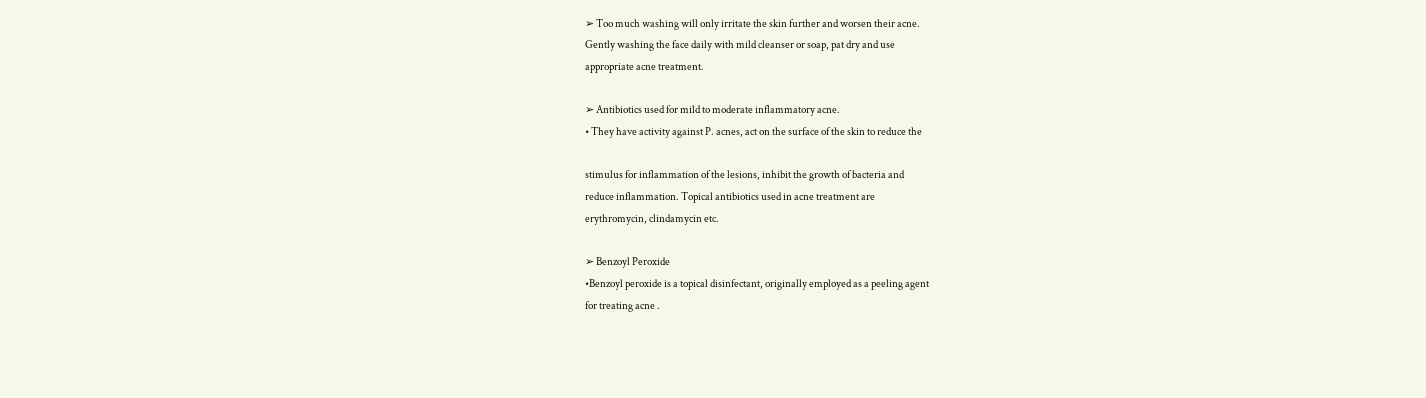➢ Too much washing will only irritate the skin further and worsen their acne.
Gently washing the face daily with mild cleanser or soap, pat dry and use
appropriate acne treatment.

➢ Antibiotics used for mild to moderate inflammatory acne.
• They have activity against P. acnes, act on the surface of the skin to reduce the

stimulus for inflammation of the lesions, inhibit the growth of bacteria and
reduce inflammation. Topical antibiotics used in acne treatment are
erythromycin, clindamycin etc.

➢ Benzoyl Peroxide
•Benzoyl peroxide is a topical disinfectant, originally employed as a peeling agent
for treating acne .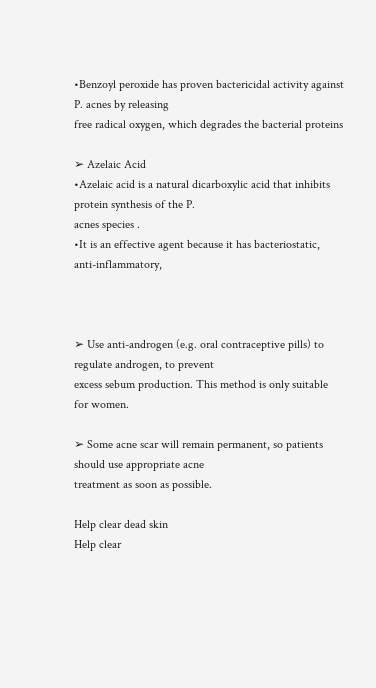•Benzoyl peroxide has proven bactericidal activity against P. acnes by releasing
free radical oxygen, which degrades the bacterial proteins

➢ Azelaic Acid
•Azelaic acid is a natural dicarboxylic acid that inhibits protein synthesis of the P.
acnes species .
•It is an effective agent because it has bacteriostatic, anti-inflammatory,



➢ Use anti-androgen (e.g. oral contraceptive pills) to regulate androgen, to prevent
excess sebum production. This method is only suitable for women.

➢ Some acne scar will remain permanent, so patients should use appropriate acne
treatment as soon as possible.

Help clear dead skin
Help clear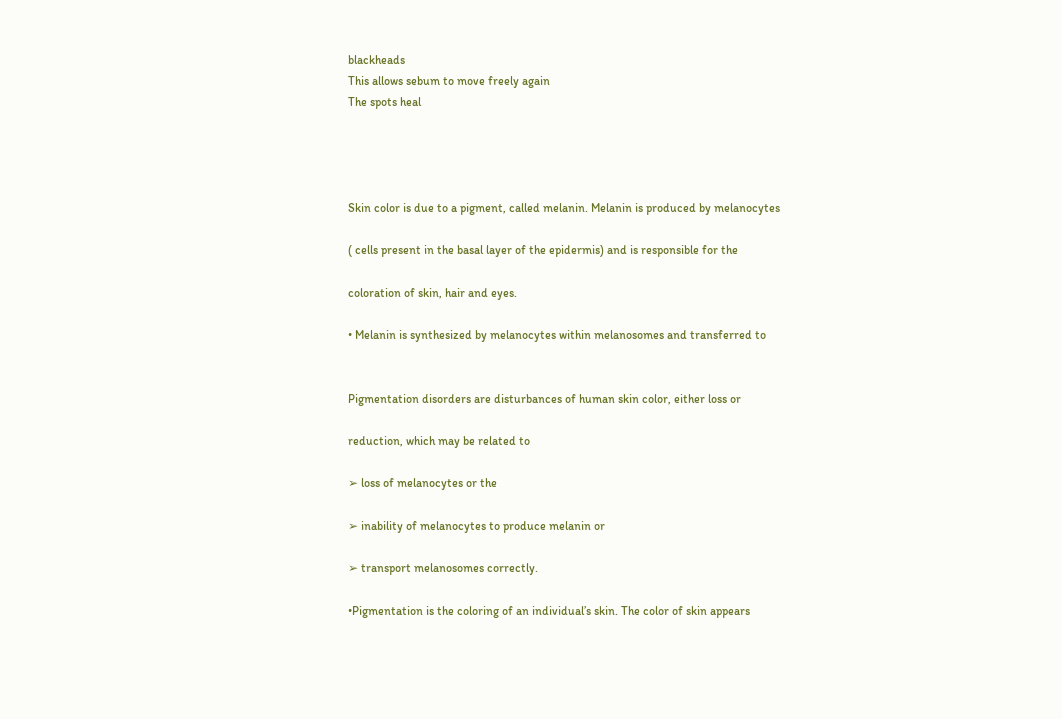blackheads
This allows sebum to move freely again
The spots heal




Skin color is due to a pigment, called melanin. Melanin is produced by melanocytes

( cells present in the basal layer of the epidermis) and is responsible for the

coloration of skin, hair and eyes.

• Melanin is synthesized by melanocytes within melanosomes and transferred to


Pigmentation disorders are disturbances of human skin color, either loss or

reduction, which may be related to

➢ loss of melanocytes or the

➢ inability of melanocytes to produce melanin or

➢ transport melanosomes correctly.

•Pigmentation is the coloring of an individual’s skin. The color of skin appears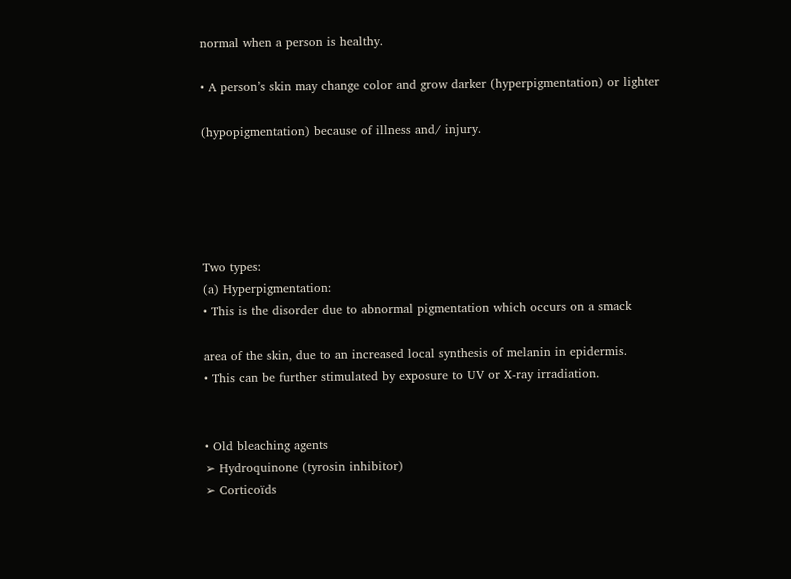normal when a person is healthy.

• A person’s skin may change color and grow darker (hyperpigmentation) or lighter

(hypopigmentation) because of illness and/ injury.





Two types:
(a) Hyperpigmentation:
• This is the disorder due to abnormal pigmentation which occurs on a smack

area of the skin, due to an increased local synthesis of melanin in epidermis.
• This can be further stimulated by exposure to UV or X-ray irradiation.


• Old bleaching agents
➢ Hydroquinone (tyrosin inhibitor)
➢ Corticoïds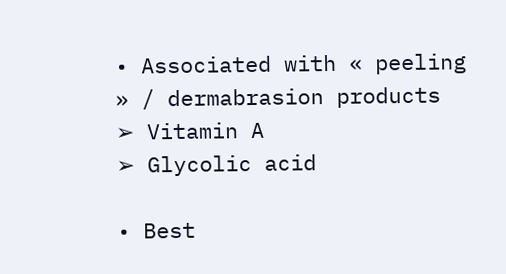• Associated with « peeling » / dermabrasion products
➢ Vitamin A
➢ Glycolic acid

• Best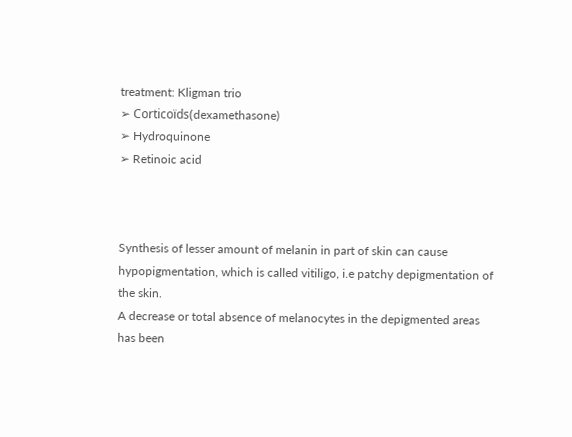treatment: Kligman trio
➢ Corticoïds(dexamethasone)
➢ Hydroquinone
➢ Retinoic acid



Synthesis of lesser amount of melanin in part of skin can cause
hypopigmentation, which is called vitiligo, i.e patchy depigmentation of
the skin.
A decrease or total absence of melanocytes in the depigmented areas
has been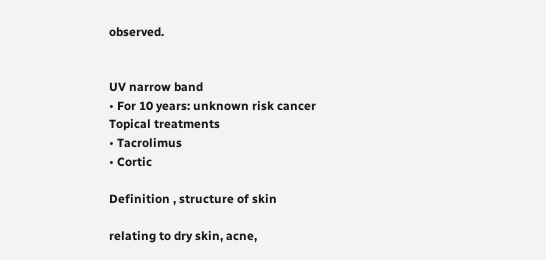observed.


UV narrow band
• For 10 years: unknown risk cancer
Topical treatments
• Tacrolimus
• Cortic

Definition , structure of skin

relating to dry skin, acne,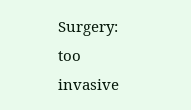Surgery: too invasive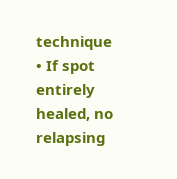technique
• If spot entirely healed, no relapsing